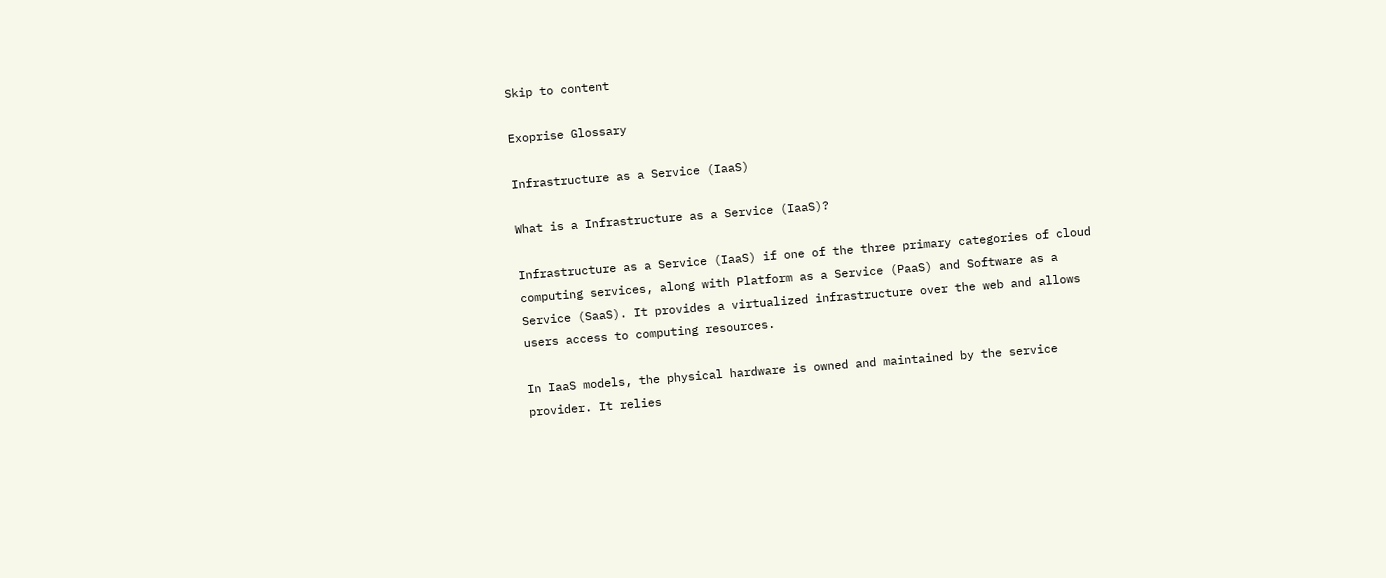Skip to content

Exoprise Glossary

Infrastructure as a Service (IaaS)

What is a Infrastructure as a Service (IaaS)?

Infrastructure as a Service (IaaS) if one of the three primary categories of cloud computing services, along with Platform as a Service (PaaS) and Software as a Service (SaaS). It provides a virtualized infrastructure over the web and allows users access to computing resources.

In IaaS models, the physical hardware is owned and maintained by the service provider. It relies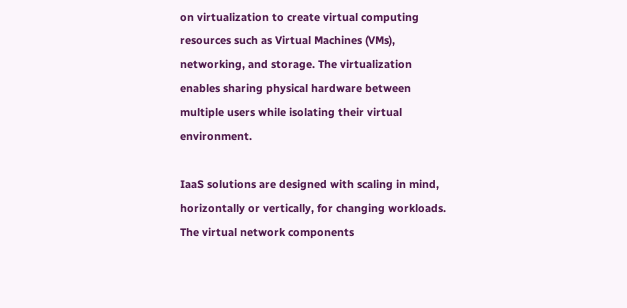on virtualization to create virtual computing resources such as Virtual Machines (VMs), networking, and storage. The virtualization enables sharing physical hardware between multiple users while isolating their virtual environment.

IaaS solutions are designed with scaling in mind, horizontally or vertically, for changing workloads. The virtual network components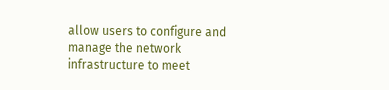allow users to configure and manage the network infrastructure to meet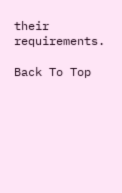their requirements.

Back To Top